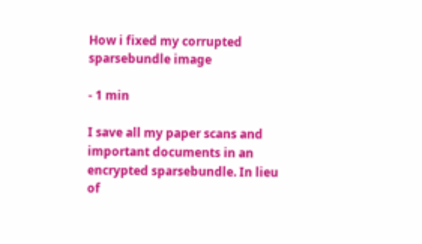How i fixed my corrupted sparsebundle image

- 1 min

I save all my paper scans and important documents in an encrypted sparsebundle. In lieu of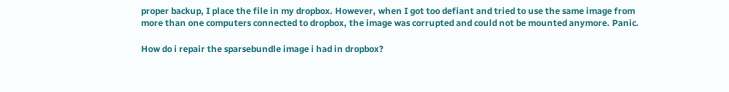proper backup, I place the file in my dropbox. However, when I got too defiant and tried to use the same image from more than one computers connected to dropbox, the image was corrupted and could not be mounted anymore. Panic.

How do i repair the sparsebundle image i had in dropbox?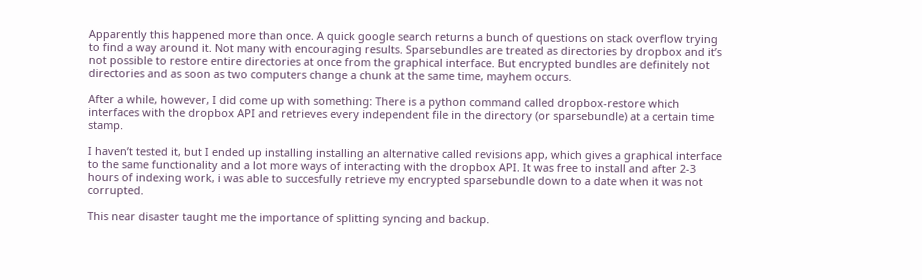Apparently this happened more than once. A quick google search returns a bunch of questions on stack overflow trying to find a way around it. Not many with encouraging results. Sparsebundles are treated as directories by dropbox and it’s not possible to restore entire directories at once from the graphical interface. But encrypted bundles are definitely not directories and as soon as two computers change a chunk at the same time, mayhem occurs.

After a while, however, I did come up with something: There is a python command called dropbox-restore which interfaces with the dropbox API and retrieves every independent file in the directory (or sparsebundle) at a certain time stamp.

I haven’t tested it, but I ended up installing installing an alternative called revisions app, which gives a graphical interface to the same functionality and a lot more ways of interacting with the dropbox API. It was free to install and after 2-3 hours of indexing work, i was able to succesfully retrieve my encrypted sparsebundle down to a date when it was not corrupted.

This near disaster taught me the importance of splitting syncing and backup.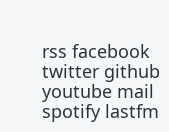rss facebook twitter github youtube mail spotify lastfm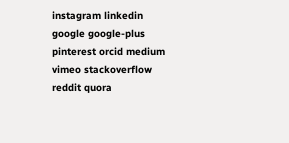instagram linkedin google google-plus pinterest orcid medium vimeo stackoverflow reddit quora